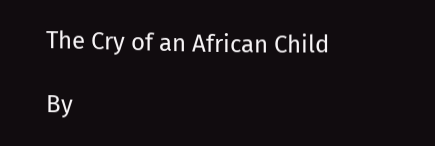The Cry of an African Child

By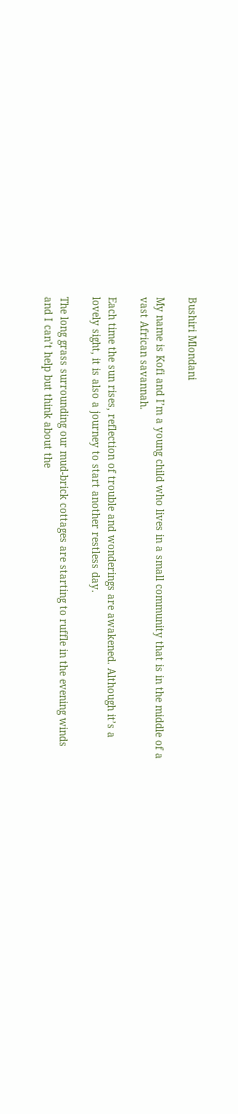Bushiri Mlondani

My name is Kofi and I’m a young child who lives in a small community that is in the middle of a vast African savannah.

Each time the sun rises, reflection of trouble and wonderings are awakened. Although it’s a lovely sight, it is also a journey to start another restless day.

The long grass surrounding our mud-brick cottages are starting to ruffle in the evening winds and I can’t help but think about the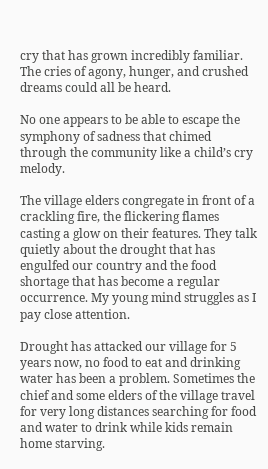cry that has grown incredibly familiar. The cries of agony, hunger, and crushed dreams could all be heard.

No one appears to be able to escape the symphony of sadness that chimed through the community like a child’s cry melody.

The village elders congregate in front of a crackling fire, the flickering flames casting a glow on their features. They talk quietly about the drought that has engulfed our country and the food shortage that has become a regular occurrence. My young mind struggles as I pay close attention.

Drought has attacked our village for 5 years now, no food to eat and drinking water has been a problem. Sometimes the chief and some elders of the village travel for very long distances searching for food and water to drink while kids remain home starving.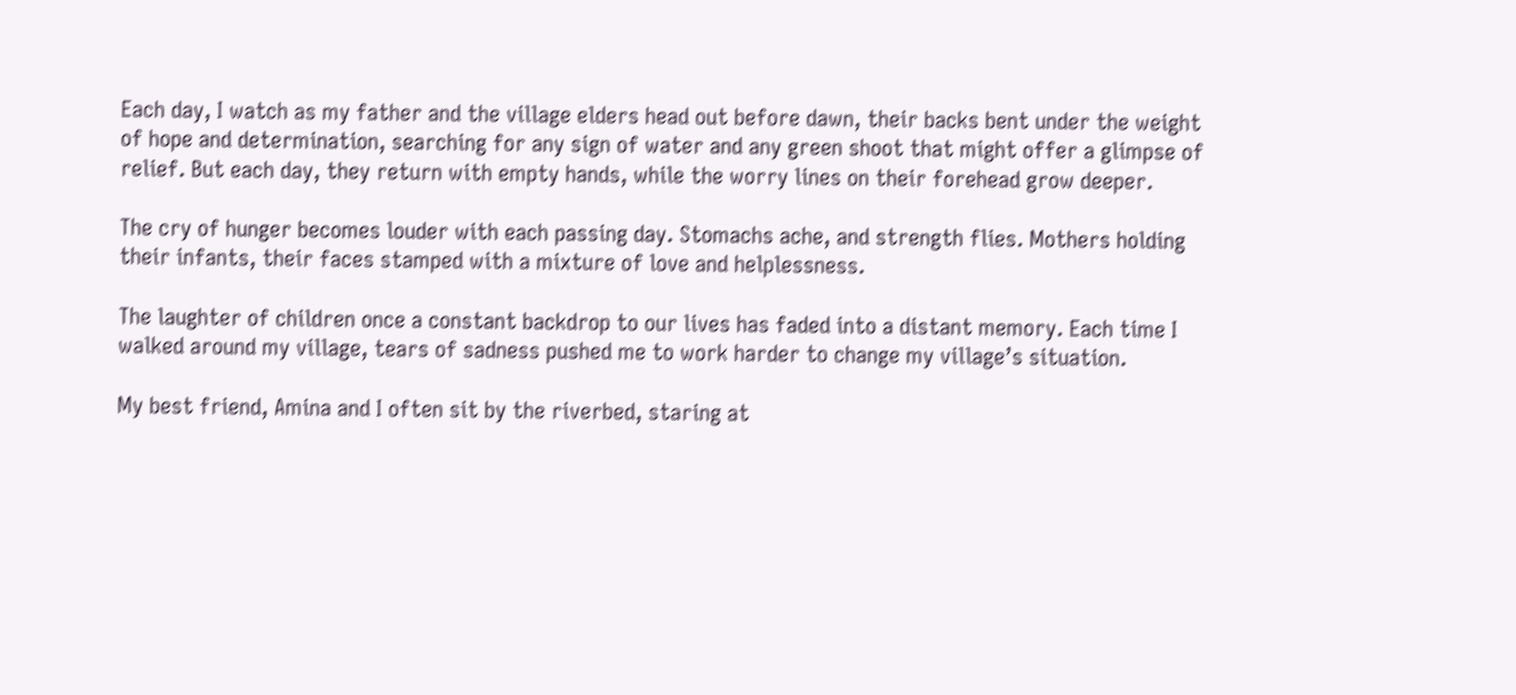Each day, I watch as my father and the village elders head out before dawn, their backs bent under the weight of hope and determination, searching for any sign of water and any green shoot that might offer a glimpse of relief. But each day, they return with empty hands, while the worry lines on their forehead grow deeper.

The cry of hunger becomes louder with each passing day. Stomachs ache, and strength flies. Mothers holding their infants, their faces stamped with a mixture of love and helplessness.

The laughter of children once a constant backdrop to our lives has faded into a distant memory. Each time I walked around my village, tears of sadness pushed me to work harder to change my village’s situation.

My best friend, Amina and I often sit by the riverbed, staring at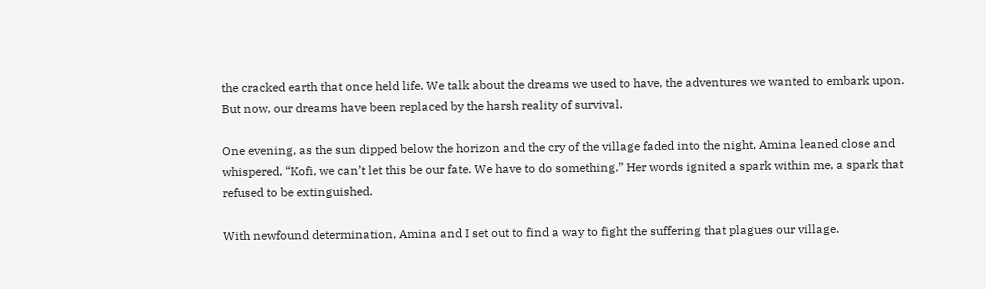the cracked earth that once held life. We talk about the dreams we used to have, the adventures we wanted to embark upon. But now, our dreams have been replaced by the harsh reality of survival.

One evening, as the sun dipped below the horizon and the cry of the village faded into the night, Amina leaned close and whispered, “Kofi, we can’t let this be our fate. We have to do something.” Her words ignited a spark within me, a spark that refused to be extinguished.

With newfound determination, Amina and I set out to find a way to fight the suffering that plagues our village.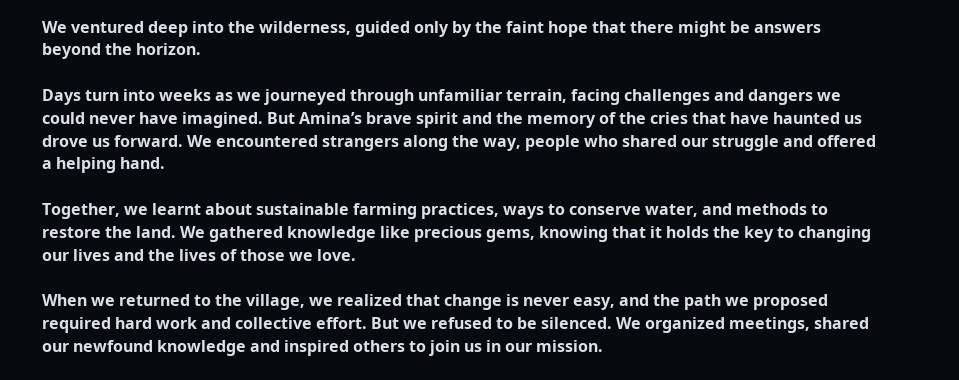We ventured deep into the wilderness, guided only by the faint hope that there might be answers beyond the horizon.

Days turn into weeks as we journeyed through unfamiliar terrain, facing challenges and dangers we could never have imagined. But Amina’s brave spirit and the memory of the cries that have haunted us drove us forward. We encountered strangers along the way, people who shared our struggle and offered a helping hand.

Together, we learnt about sustainable farming practices, ways to conserve water, and methods to restore the land. We gathered knowledge like precious gems, knowing that it holds the key to changing our lives and the lives of those we love.

When we returned to the village, we realized that change is never easy, and the path we proposed required hard work and collective effort. But we refused to be silenced. We organized meetings, shared our newfound knowledge and inspired others to join us in our mission.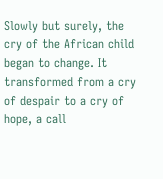Slowly but surely, the cry of the African child began to change. It transformed from a cry of despair to a cry of hope, a call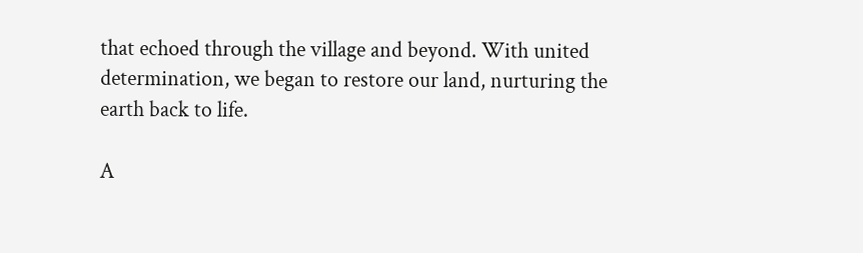that echoed through the village and beyond. With united determination, we began to restore our land, nurturing the earth back to life.

A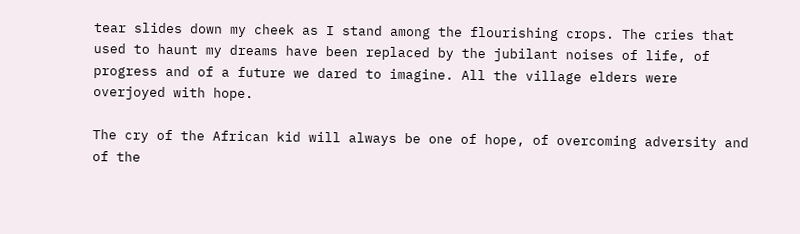tear slides down my cheek as I stand among the flourishing crops. The cries that used to haunt my dreams have been replaced by the jubilant noises of life, of progress and of a future we dared to imagine. All the village elders were overjoyed with hope.

The cry of the African kid will always be one of hope, of overcoming adversity and of the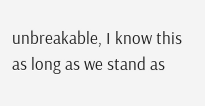unbreakable, I know this as long as we stand as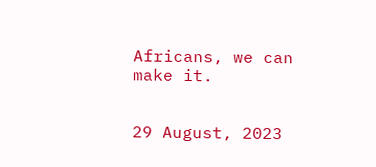Africans, we can make it.


29 August, 2023